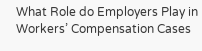What Role do Employers Play in Workers’ Compensation Cases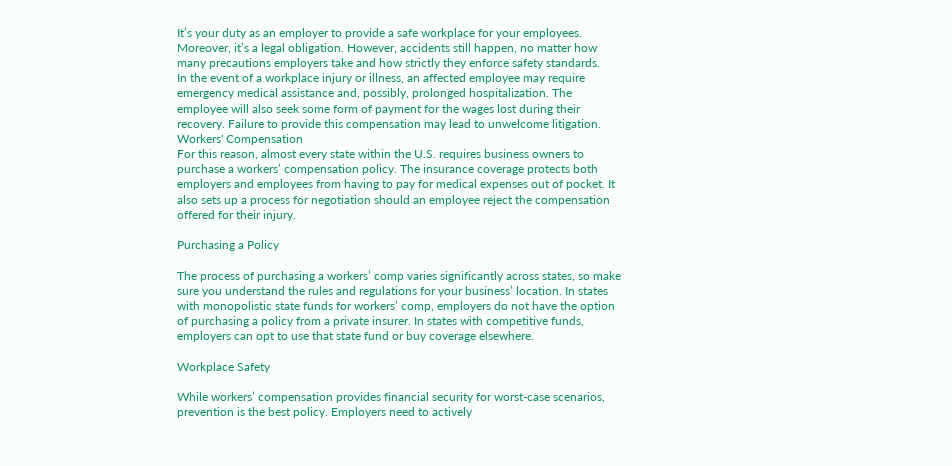It’s your duty as an employer to provide a safe workplace for your employees. Moreover, it’s a legal obligation. However, accidents still happen, no matter how many precautions employers take and how strictly they enforce safety standards.
In the event of a workplace injury or illness, an affected employee may require emergency medical assistance and, possibly, prolonged hospitalization. The employee will also seek some form of payment for the wages lost during their recovery. Failure to provide this compensation may lead to unwelcome litigation.
Workers' Compensation
For this reason, almost every state within the U.S. requires business owners to purchase a workers’ compensation policy. The insurance coverage protects both employers and employees from having to pay for medical expenses out of pocket. It also sets up a process for negotiation should an employee reject the compensation offered for their injury.

Purchasing a Policy

The process of purchasing a workers’ comp varies significantly across states, so make sure you understand the rules and regulations for your business’ location. In states with monopolistic state funds for workers’ comp, employers do not have the option of purchasing a policy from a private insurer. In states with competitive funds, employers can opt to use that state fund or buy coverage elsewhere.

Workplace Safety

While workers’ compensation provides financial security for worst-case scenarios, prevention is the best policy. Employers need to actively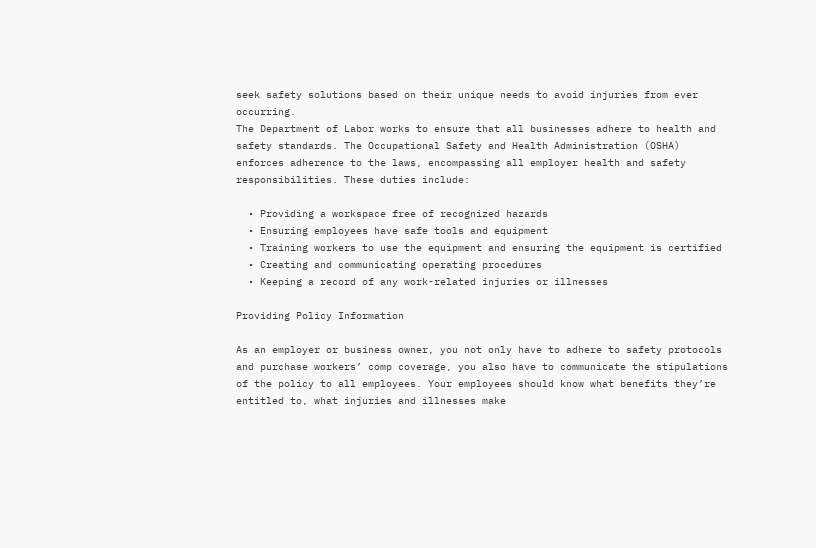seek safety solutions based on their unique needs to avoid injuries from ever occurring.
The Department of Labor works to ensure that all businesses adhere to health and safety standards. The Occupational Safety and Health Administration (OSHA) enforces adherence to the laws, encompassing all employer health and safety responsibilities. These duties include:

  • Providing a workspace free of recognized hazards
  • Ensuring employees have safe tools and equipment
  • Training workers to use the equipment and ensuring the equipment is certified
  • Creating and communicating operating procedures
  • Keeping a record of any work-related injuries or illnesses

Providing Policy Information

As an employer or business owner, you not only have to adhere to safety protocols and purchase workers’ comp coverage, you also have to communicate the stipulations of the policy to all employees. Your employees should know what benefits they’re entitled to, what injuries and illnesses make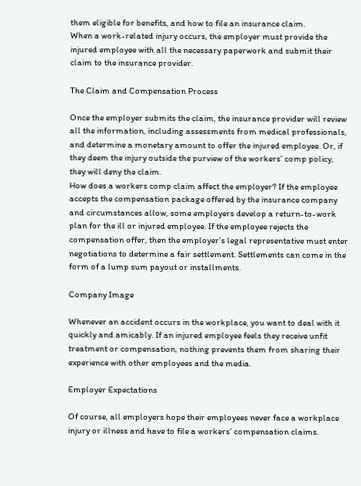them eligible for benefits, and how to file an insurance claim.
When a work-related injury occurs, the employer must provide the injured employee with all the necessary paperwork and submit their claim to the insurance provider.

The Claim and Compensation Process

Once the employer submits the claim, the insurance provider will review all the information, including assessments from medical professionals, and determine a monetary amount to offer the injured employee. Or, if they deem the injury outside the purview of the workers’ comp policy, they will deny the claim.
How does a workers comp claim affect the employer? If the employee accepts the compensation package offered by the insurance company and circumstances allow, some employers develop a return-to-work plan for the ill or injured employee. If the employee rejects the compensation offer, then the employer’s legal representative must enter negotiations to determine a fair settlement. Settlements can come in the form of a lump sum payout or installments.

Company Image

Whenever an accident occurs in the workplace, you want to deal with it quickly and amicably. If an injured employee feels they receive unfit treatment or compensation, nothing prevents them from sharing their experience with other employees and the media.

Employer Expectations

Of course, all employers hope their employees never face a workplace injury or illness and have to file a workers’ compensation claims.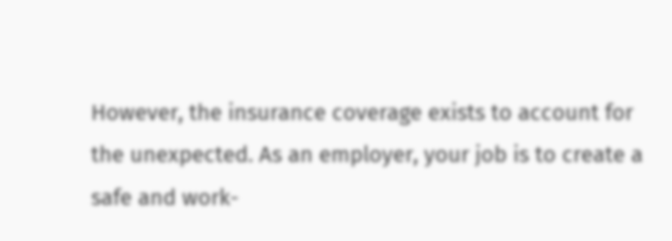However, the insurance coverage exists to account for the unexpected. As an employer, your job is to create a safe and work-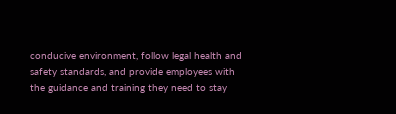conducive environment, follow legal health and safety standards, and provide employees with the guidance and training they need to stay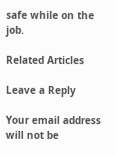safe while on the job.

Related Articles

Leave a Reply

Your email address will not be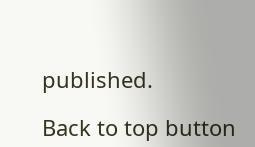published.

Back to top button